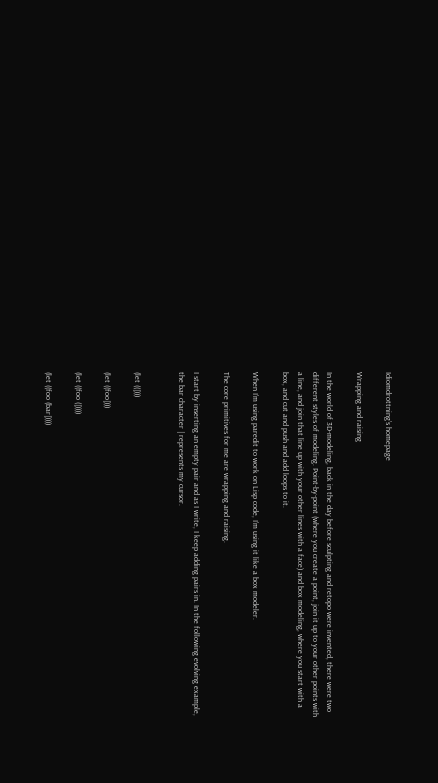Idiomdrottning’s homepage

Wrapping and raising

In the world of 3D-modeling, back in the day before sculpting and retopo were invented, there were two different styles of modeling. Point-by-point (where you create a point, join it up to your other points with a line, and join that line up with your other lines with a face) and box modeling, where you start with a box, and cut and push and add loops to it.

When I’m using paredit to work on Lisp code, I’m using it like a box modeler.

The core primitives for me are wrapping and raising.

I start by inserting an empty pair and as I write, I keep adding pairs in. In the following evolving example, the bar character | represents my cursor.


(let ((|)))

(let ((foo|)))

(let ((foo (|))))

(let ((foo (bar|))))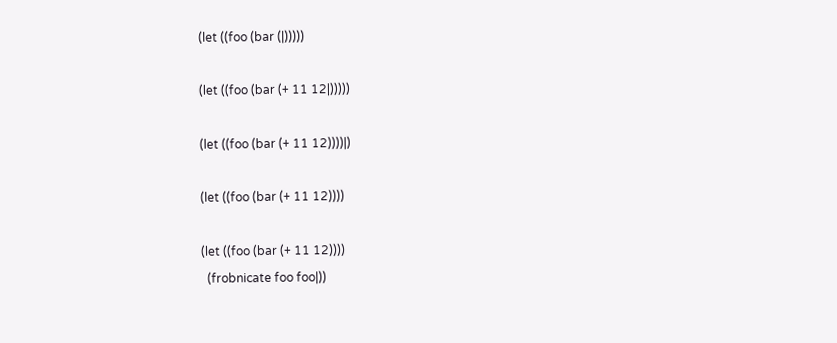(let ((foo (bar (|)))))

(let ((foo (bar (+ 11 12|)))))

(let ((foo (bar (+ 11 12))))|)

(let ((foo (bar (+ 11 12))))

(let ((foo (bar (+ 11 12))))
  (frobnicate foo foo|))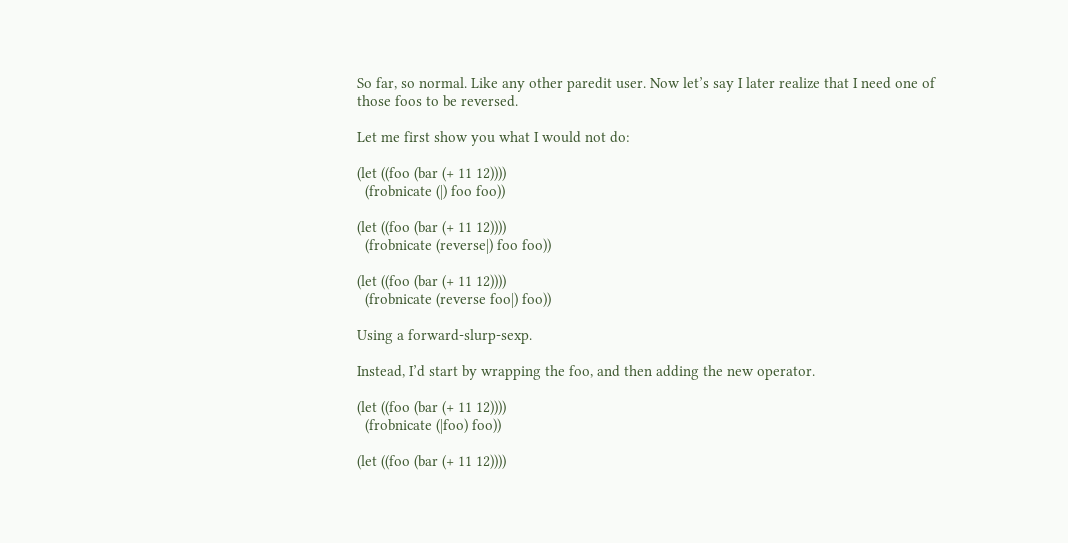So far, so normal. Like any other paredit user. Now let’s say I later realize that I need one of those foos to be reversed.

Let me first show you what I would not do:

(let ((foo (bar (+ 11 12))))
  (frobnicate (|) foo foo))

(let ((foo (bar (+ 11 12))))
  (frobnicate (reverse|) foo foo))

(let ((foo (bar (+ 11 12))))
  (frobnicate (reverse foo|) foo))

Using a forward-slurp-sexp.

Instead, I’d start by wrapping the foo, and then adding the new operator.

(let ((foo (bar (+ 11 12))))
  (frobnicate (|foo) foo))

(let ((foo (bar (+ 11 12))))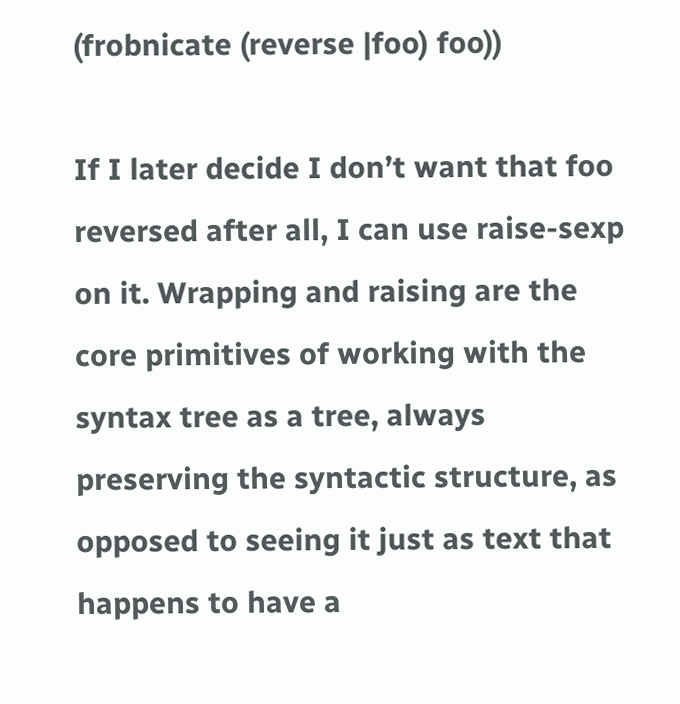(frobnicate (reverse |foo) foo))

If I later decide I don’t want that foo reversed after all, I can use raise-sexp on it. Wrapping and raising are the core primitives of working with the syntax tree as a tree, always preserving the syntactic structure, as opposed to seeing it just as text that happens to have a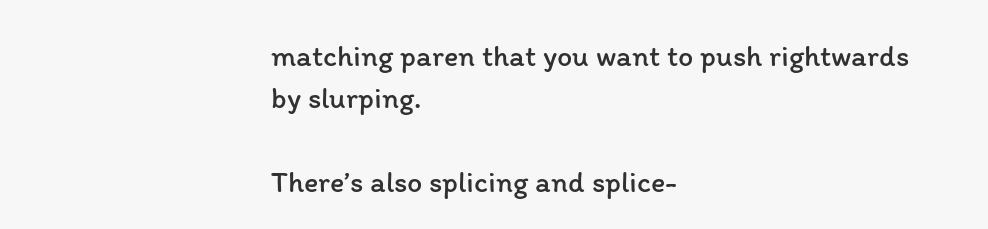matching paren that you want to push rightwards by slurping.

There’s also splicing and splice-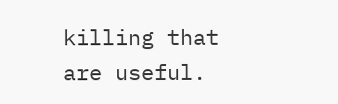killing that are useful.